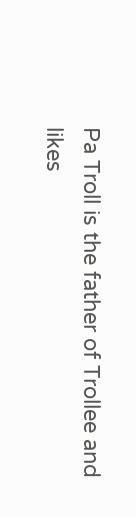Pa Troll is the father of Trollee and likes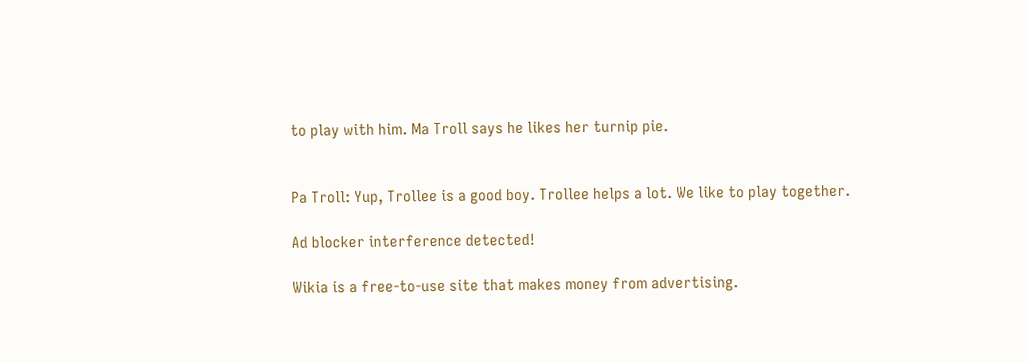to play with him. Ma Troll says he likes her turnip pie.


Pa Troll: Yup, Trollee is a good boy. Trollee helps a lot. We like to play together.

Ad blocker interference detected!

Wikia is a free-to-use site that makes money from advertising.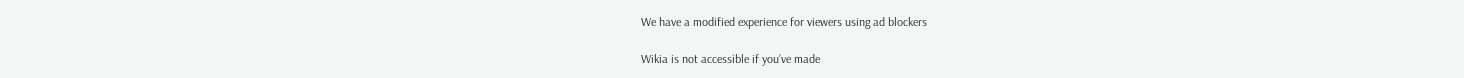We have a modified experience for viewers using ad blockers

Wikia is not accessible if you’ve made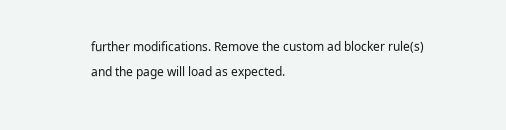further modifications. Remove the custom ad blocker rule(s) and the page will load as expected.